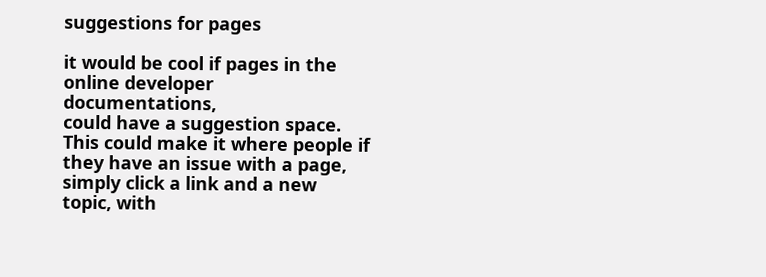suggestions for pages

it would be cool if pages in the online developer documentations,
could have a suggestion space. This could make it where people if they have an issue with a page, simply click a link and a new topic, with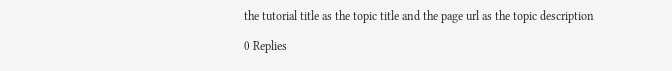the tutorial title as the topic title and the page url as the topic description

0 Replies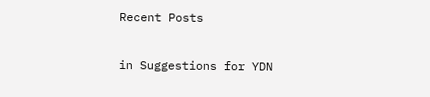Recent Posts

in Suggestions for YDN